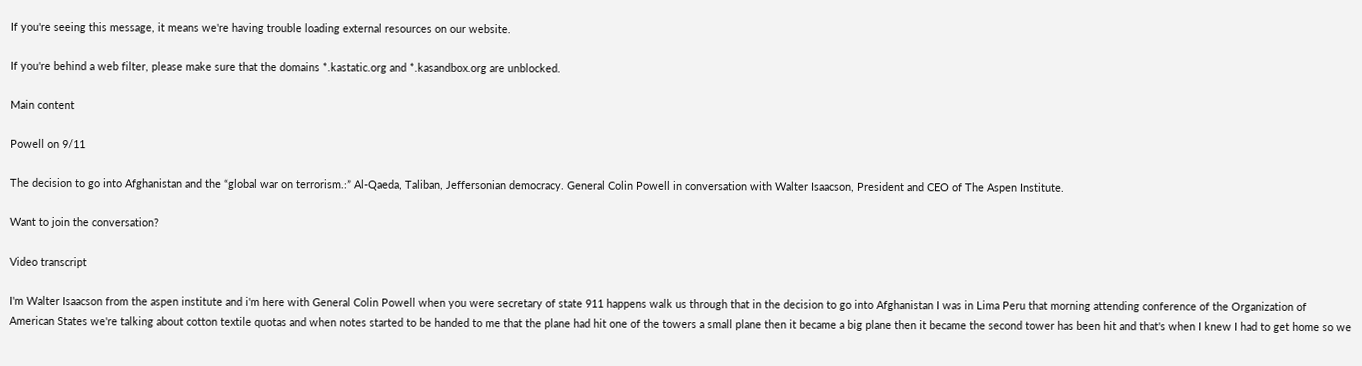If you're seeing this message, it means we're having trouble loading external resources on our website.

If you're behind a web filter, please make sure that the domains *.kastatic.org and *.kasandbox.org are unblocked.

Main content

Powell on 9/11

The decision to go into Afghanistan and the “global war on terrorism.:” Al-Qaeda, Taliban, Jeffersonian democracy. General Colin Powell in conversation with Walter Isaacson, President and CEO of The Aspen Institute.

Want to join the conversation?

Video transcript

I'm Walter Isaacson from the aspen institute and i'm here with General Colin Powell when you were secretary of state 911 happens walk us through that in the decision to go into Afghanistan I was in Lima Peru that morning attending conference of the Organization of American States we're talking about cotton textile quotas and when notes started to be handed to me that the plane had hit one of the towers a small plane then it became a big plane then it became the second tower has been hit and that's when I knew I had to get home so we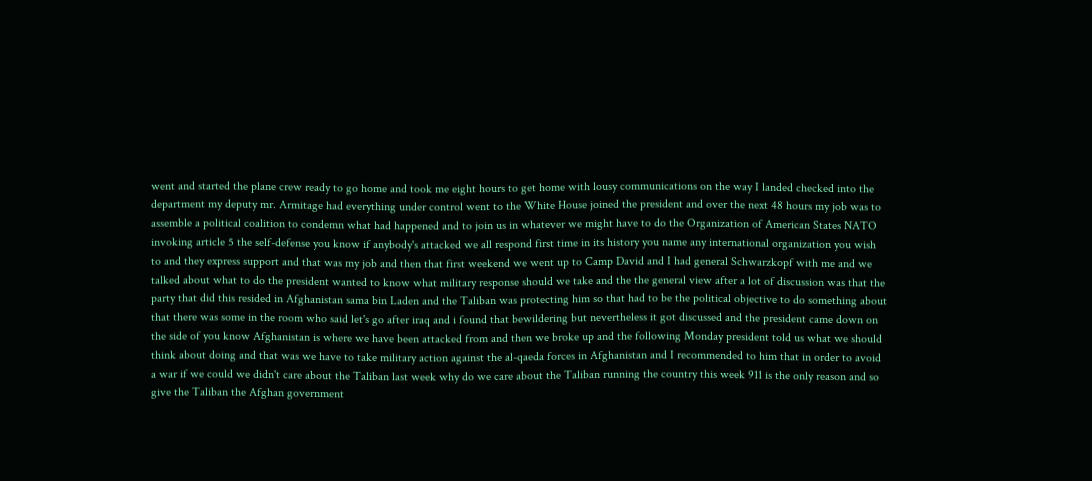went and started the plane crew ready to go home and took me eight hours to get home with lousy communications on the way I landed checked into the department my deputy mr. Armitage had everything under control went to the White House joined the president and over the next 48 hours my job was to assemble a political coalition to condemn what had happened and to join us in whatever we might have to do the Organization of American States NATO invoking article 5 the self-defense you know if anybody's attacked we all respond first time in its history you name any international organization you wish to and they express support and that was my job and then that first weekend we went up to Camp David and I had general Schwarzkopf with me and we talked about what to do the president wanted to know what military response should we take and the the general view after a lot of discussion was that the party that did this resided in Afghanistan sama bin Laden and the Taliban was protecting him so that had to be the political objective to do something about that there was some in the room who said let's go after iraq and i found that bewildering but nevertheless it got discussed and the president came down on the side of you know Afghanistan is where we have been attacked from and then we broke up and the following Monday president told us what we should think about doing and that was we have to take military action against the al-qaeda forces in Afghanistan and I recommended to him that in order to avoid a war if we could we didn't care about the Taliban last week why do we care about the Taliban running the country this week 911 is the only reason and so give the Taliban the Afghan government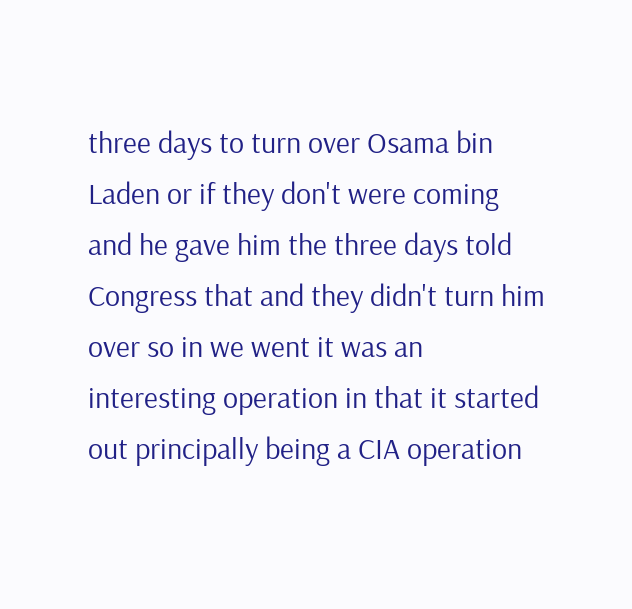three days to turn over Osama bin Laden or if they don't were coming and he gave him the three days told Congress that and they didn't turn him over so in we went it was an interesting operation in that it started out principally being a CIA operation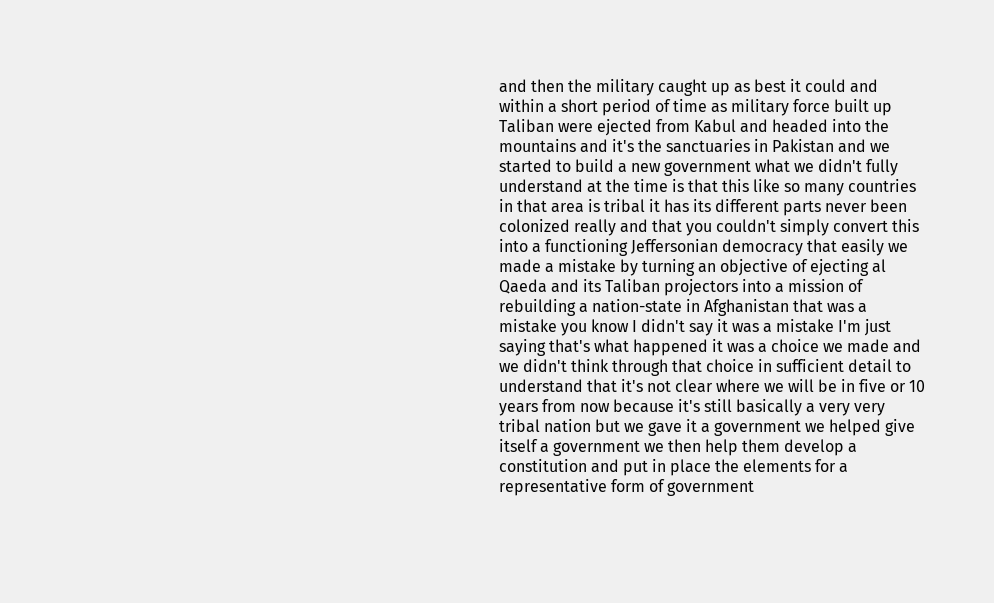and then the military caught up as best it could and within a short period of time as military force built up Taliban were ejected from Kabul and headed into the mountains and it's the sanctuaries in Pakistan and we started to build a new government what we didn't fully understand at the time is that this like so many countries in that area is tribal it has its different parts never been colonized really and that you couldn't simply convert this into a functioning Jeffersonian democracy that easily we made a mistake by turning an objective of ejecting al Qaeda and its Taliban projectors into a mission of rebuilding a nation-state in Afghanistan that was a mistake you know I didn't say it was a mistake I'm just saying that's what happened it was a choice we made and we didn't think through that choice in sufficient detail to understand that it's not clear where we will be in five or 10 years from now because it's still basically a very very tribal nation but we gave it a government we helped give itself a government we then help them develop a constitution and put in place the elements for a representative form of government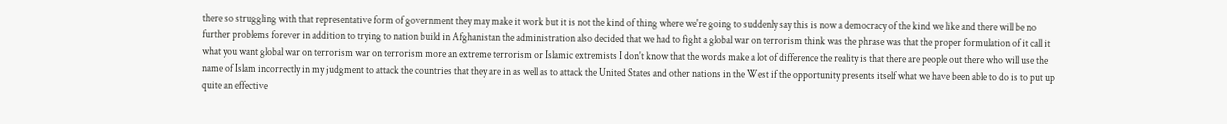there so struggling with that representative form of government they may make it work but it is not the kind of thing where we're going to suddenly say this is now a democracy of the kind we like and there will be no further problems forever in addition to trying to nation build in Afghanistan the administration also decided that we had to fight a global war on terrorism think was the phrase was that the proper formulation of it call it what you want global war on terrorism war on terrorism more an extreme terrorism or Islamic extremists I don't know that the words make a lot of difference the reality is that there are people out there who will use the name of Islam incorrectly in my judgment to attack the countries that they are in as well as to attack the United States and other nations in the West if the opportunity presents itself what we have been able to do is to put up quite an effective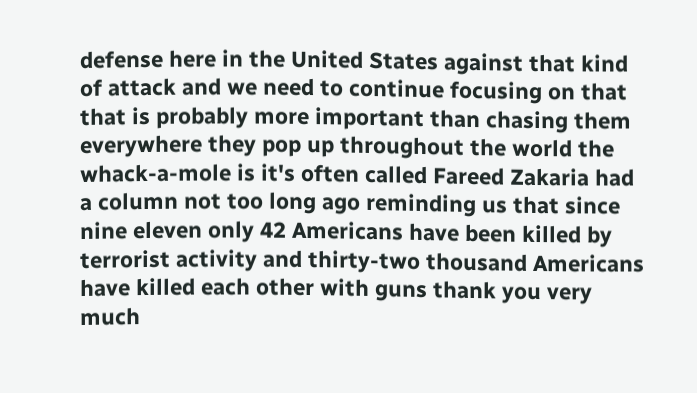defense here in the United States against that kind of attack and we need to continue focusing on that that is probably more important than chasing them everywhere they pop up throughout the world the whack-a-mole is it's often called Fareed Zakaria had a column not too long ago reminding us that since nine eleven only 42 Americans have been killed by terrorist activity and thirty-two thousand Americans have killed each other with guns thank you very much